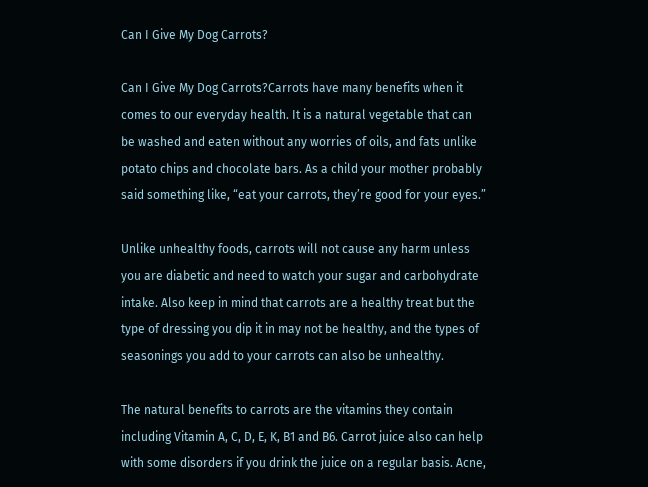Can I Give My Dog Carrots?

Can I Give My Dog Carrots?Carrots have many benefits when it comes to our everyday health. It is a natural vegetable that can be washed and eaten without any worries of oils, and fats unlike potato chips and chocolate bars. As a child your mother probably said something like, “eat your carrots, they’re good for your eyes.”

Unlike unhealthy foods, carrots will not cause any harm unless you are diabetic and need to watch your sugar and carbohydrate intake. Also keep in mind that carrots are a healthy treat but the type of dressing you dip it in may not be healthy, and the types of seasonings you add to your carrots can also be unhealthy.

The natural benefits to carrots are the vitamins they contain including Vitamin A, C, D, E, K, B1 and B6. Carrot juice also can help with some disorders if you drink the juice on a regular basis. Acne,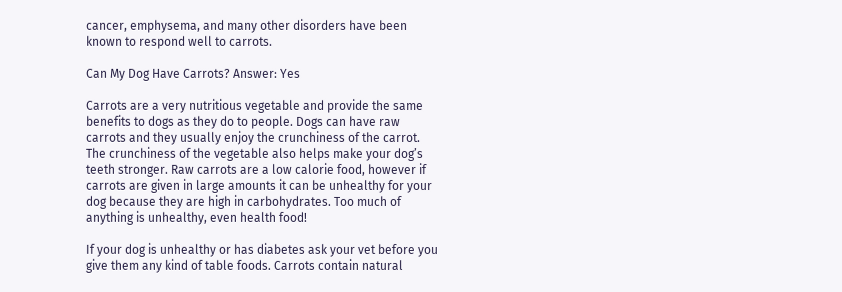cancer, emphysema, and many other disorders have been known to respond well to carrots.

Can My Dog Have Carrots? Answer: Yes

Carrots are a very nutritious vegetable and provide the same benefits to dogs as they do to people. Dogs can have raw carrots and they usually enjoy the crunchiness of the carrot. The crunchiness of the vegetable also helps make your dog’s teeth stronger. Raw carrots are a low calorie food, however if carrots are given in large amounts it can be unhealthy for your dog because they are high in carbohydrates. Too much of anything is unhealthy, even health food!

If your dog is unhealthy or has diabetes ask your vet before you give them any kind of table foods. Carrots contain natural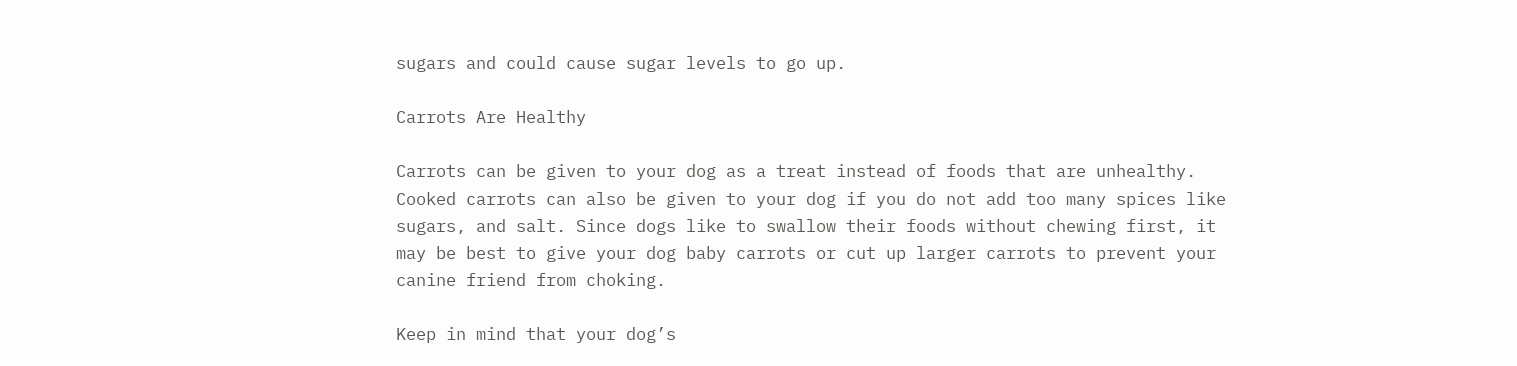sugars and could cause sugar levels to go up.

Carrots Are Healthy

Carrots can be given to your dog as a treat instead of foods that are unhealthy. Cooked carrots can also be given to your dog if you do not add too many spices like sugars, and salt. Since dogs like to swallow their foods without chewing first, it may be best to give your dog baby carrots or cut up larger carrots to prevent your canine friend from choking.

Keep in mind that your dog’s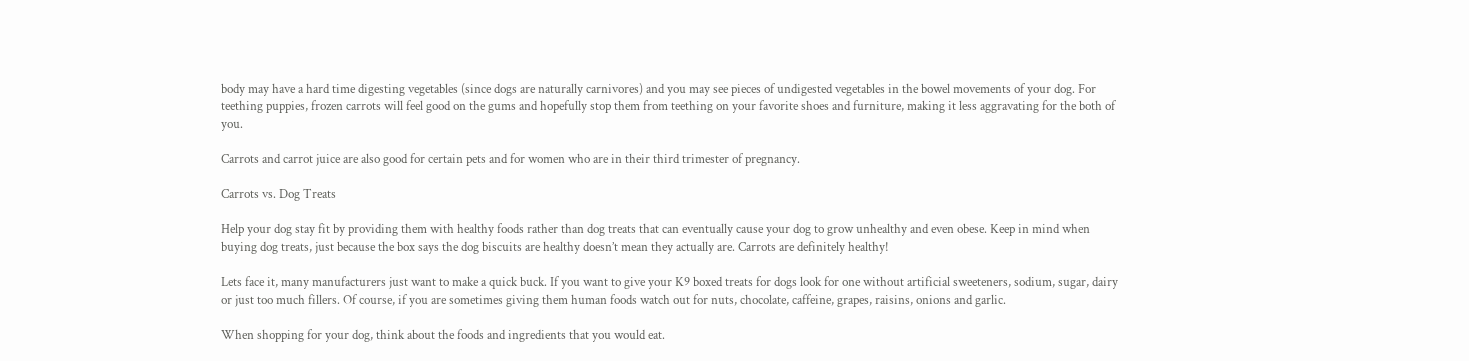body may have a hard time digesting vegetables (since dogs are naturally carnivores) and you may see pieces of undigested vegetables in the bowel movements of your dog. For teething puppies, frozen carrots will feel good on the gums and hopefully stop them from teething on your favorite shoes and furniture, making it less aggravating for the both of you.

Carrots and carrot juice are also good for certain pets and for women who are in their third trimester of pregnancy.

Carrots vs. Dog Treats

Help your dog stay fit by providing them with healthy foods rather than dog treats that can eventually cause your dog to grow unhealthy and even obese. Keep in mind when buying dog treats, just because the box says the dog biscuits are healthy doesn’t mean they actually are. Carrots are definitely healthy!

Lets face it, many manufacturers just want to make a quick buck. If you want to give your K9 boxed treats for dogs look for one without artificial sweeteners, sodium, sugar, dairy or just too much fillers. Of course, if you are sometimes giving them human foods watch out for nuts, chocolate, caffeine, grapes, raisins, onions and garlic.

When shopping for your dog, think about the foods and ingredients that you would eat.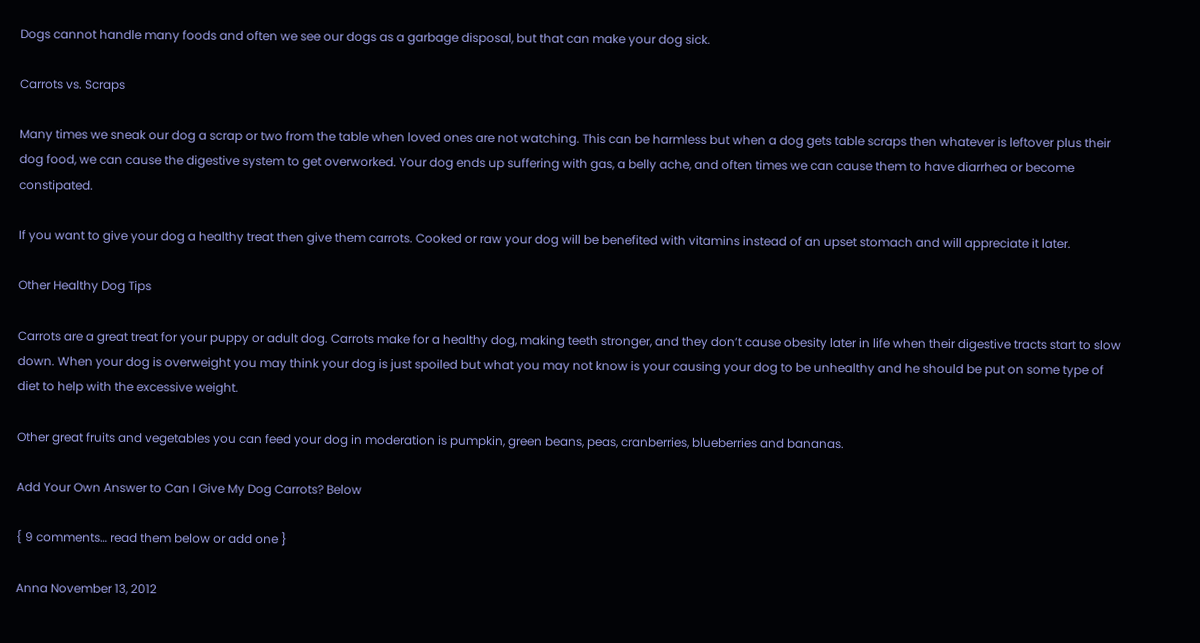Dogs cannot handle many foods and often we see our dogs as a garbage disposal, but that can make your dog sick.

Carrots vs. Scraps

Many times we sneak our dog a scrap or two from the table when loved ones are not watching. This can be harmless but when a dog gets table scraps then whatever is leftover plus their dog food, we can cause the digestive system to get overworked. Your dog ends up suffering with gas, a belly ache, and often times we can cause them to have diarrhea or become constipated.

If you want to give your dog a healthy treat then give them carrots. Cooked or raw your dog will be benefited with vitamins instead of an upset stomach and will appreciate it later.

Other Healthy Dog Tips

Carrots are a great treat for your puppy or adult dog. Carrots make for a healthy dog, making teeth stronger, and they don’t cause obesity later in life when their digestive tracts start to slow down. When your dog is overweight you may think your dog is just spoiled but what you may not know is your causing your dog to be unhealthy and he should be put on some type of diet to help with the excessive weight.

Other great fruits and vegetables you can feed your dog in moderation is pumpkin, green beans, peas, cranberries, blueberries and bananas.

Add Your Own Answer to Can I Give My Dog Carrots? Below

{ 9 comments… read them below or add one }

Anna November 13, 2012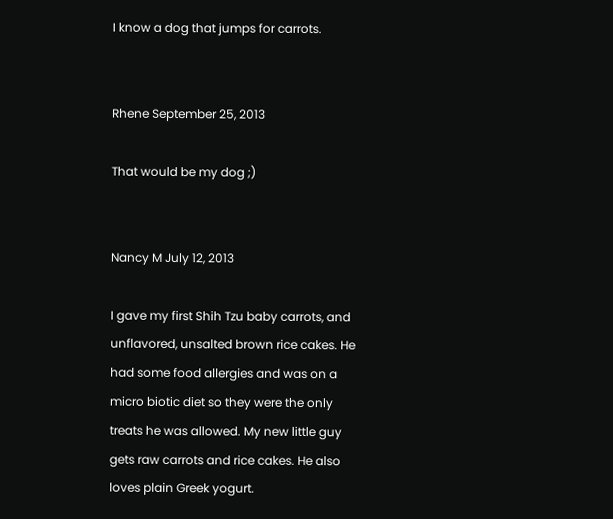I know a dog that jumps for carrots.


Rhene September 25, 2013

That would be my dog ;)


Nancy M July 12, 2013

I gave my first Shih Tzu baby carrots, and unflavored, unsalted brown rice cakes. He had some food allergies and was on a micro biotic diet so they were the only treats he was allowed. My new little guy gets raw carrots and rice cakes. He also loves plain Greek yogurt.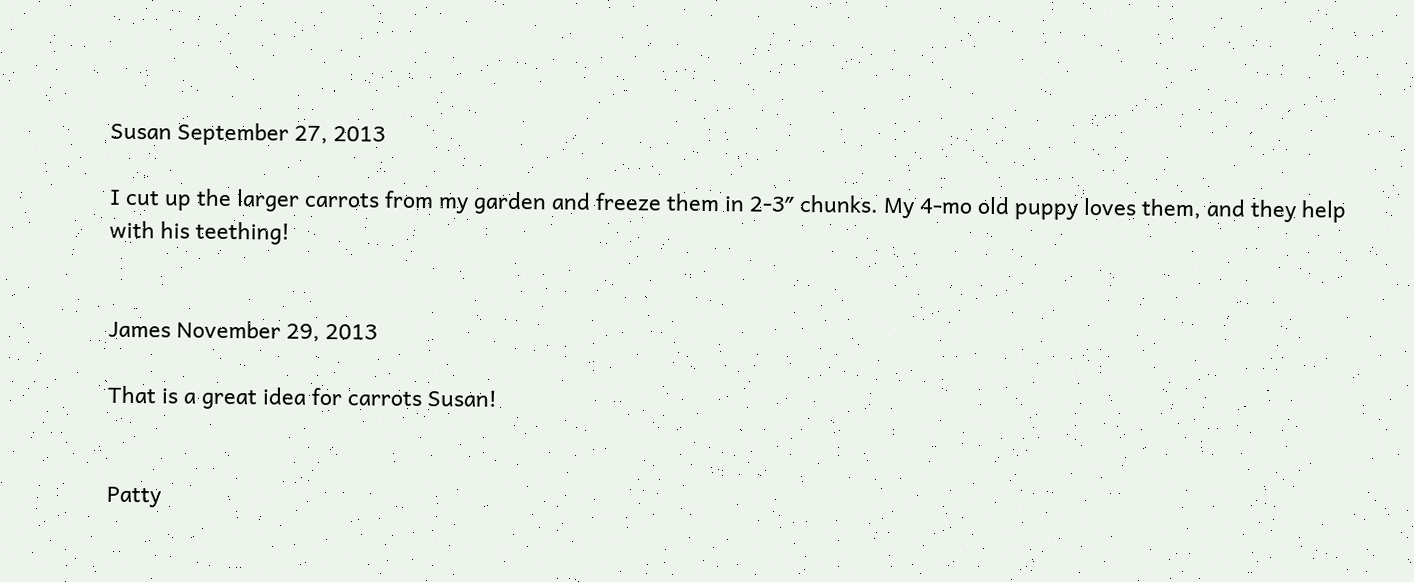Susan September 27, 2013

I cut up the larger carrots from my garden and freeze them in 2-3″ chunks. My 4-mo old puppy loves them, and they help with his teething!


James November 29, 2013

That is a great idea for carrots Susan!


Patty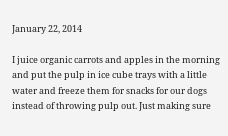January 22, 2014

I juice organic carrots and apples in the morning and put the pulp in ice cube trays with a little water and freeze them for snacks for our dogs instead of throwing pulp out. Just making sure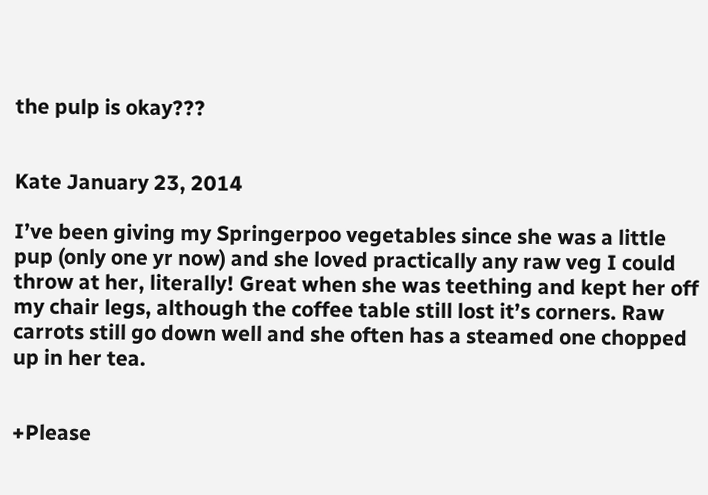the pulp is okay???


Kate January 23, 2014

I’ve been giving my Springerpoo vegetables since she was a little pup (only one yr now) and she loved practically any raw veg I could throw at her, literally! Great when she was teething and kept her off my chair legs, although the coffee table still lost it’s corners. Raw carrots still go down well and she often has a steamed one chopped up in her tea.


+Please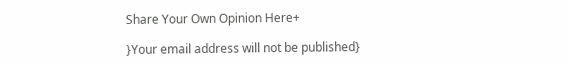Share Your Own Opinion Here+

}Your email address will not be published}